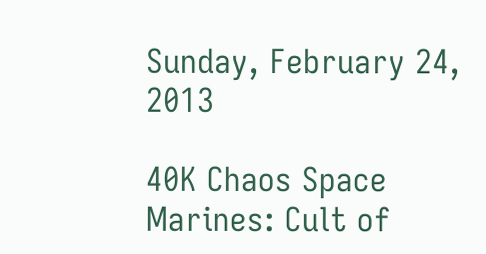Sunday, February 24, 2013

40K Chaos Space Marines: Cult of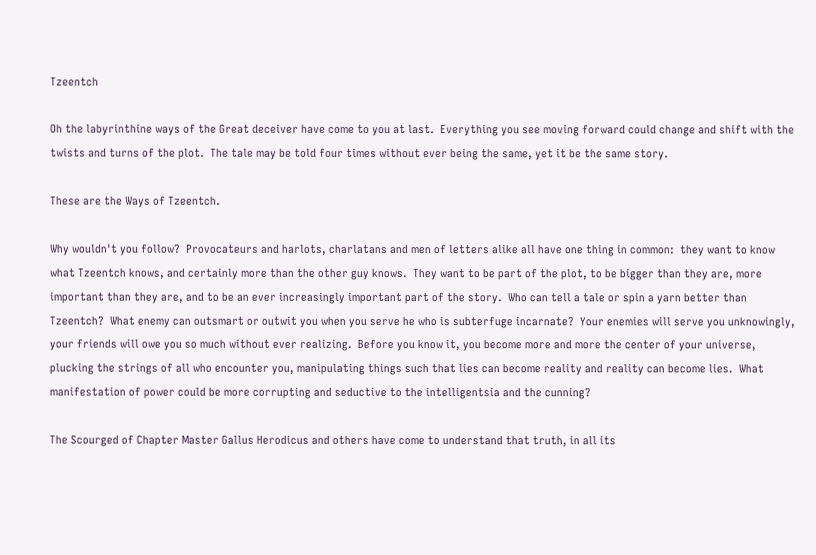Tzeentch

Oh the labyrinthine ways of the Great deceiver have come to you at last.  Everything you see moving forward could change and shift with the twists and turns of the plot.  The tale may be told four times without ever being the same, yet it be the same story.

These are the Ways of Tzeentch.

Why wouldn't you follow?  Provocateurs and harlots, charlatans and men of letters alike all have one thing in common:  they want to know what Tzeentch knows, and certainly more than the other guy knows.  They want to be part of the plot, to be bigger than they are, more important than they are, and to be an ever increasingly important part of the story.  Who can tell a tale or spin a yarn better than Tzeentch?  What enemy can outsmart or outwit you when you serve he who is subterfuge incarnate?  Your enemies will serve you unknowingly, your friends will owe you so much without ever realizing.  Before you know it, you become more and more the center of your universe, plucking the strings of all who encounter you, manipulating things such that lies can become reality and reality can become lies.  What manifestation of power could be more corrupting and seductive to the intelligentsia and the cunning?

The Scourged of Chapter Master Gallus Herodicus and others have come to understand that truth, in all its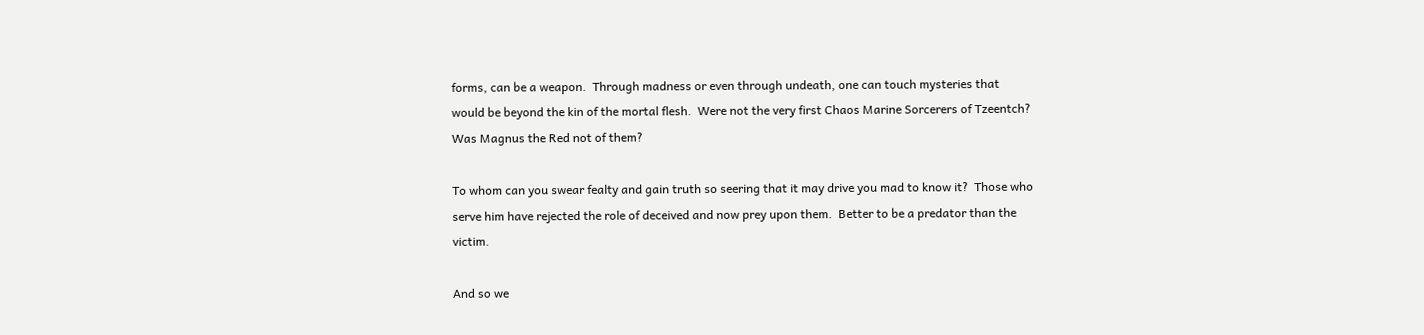forms, can be a weapon.  Through madness or even through undeath, one can touch mysteries that would be beyond the kin of the mortal flesh.  Were not the very first Chaos Marine Sorcerers of Tzeentch?  Was Magnus the Red not of them?

To whom can you swear fealty and gain truth so seering that it may drive you mad to know it?  Those who serve him have rejected the role of deceived and now prey upon them.  Better to be a predator than the victim.

And so we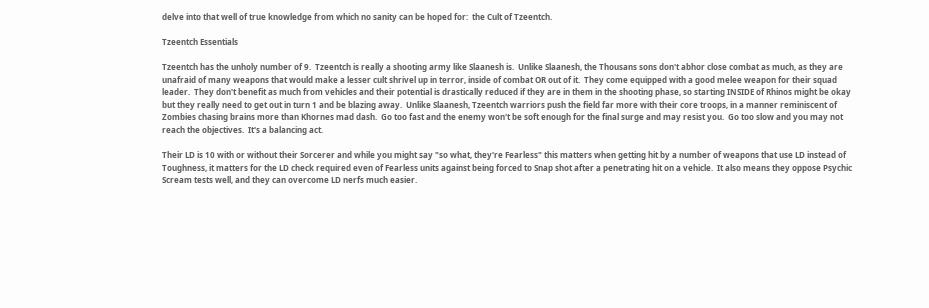delve into that well of true knowledge from which no sanity can be hoped for:  the Cult of Tzeentch.

Tzeentch Essentials

Tzeentch has the unholy number of 9.  Tzeentch is really a shooting army like Slaanesh is.  Unlike Slaanesh, the Thousans sons don't abhor close combat as much, as they are unafraid of many weapons that would make a lesser cult shrivel up in terror, inside of combat OR out of it.  They come equipped with a good melee weapon for their squad leader.  They don't benefit as much from vehicles and their potential is drastically reduced if they are in them in the shooting phase, so starting INSIDE of Rhinos might be okay but they really need to get out in turn 1 and be blazing away.  Unlike Slaanesh, Tzeentch warriors push the field far more with their core troops, in a manner reminiscent of Zombies chasing brains more than Khornes mad dash.  Go too fast and the enemy won't be soft enough for the final surge and may resist you.  Go too slow and you may not reach the objectives.  It's a balancing act.

Their LD is 10 with or without their Sorcerer and while you might say "so what, they're Fearless" this matters when getting hit by a number of weapons that use LD instead of Toughness, it matters for the LD check required even of Fearless units against being forced to Snap shot after a penetrating hit on a vehicle.  It also means they oppose Psychic Scream tests well, and they can overcome LD nerfs much easier.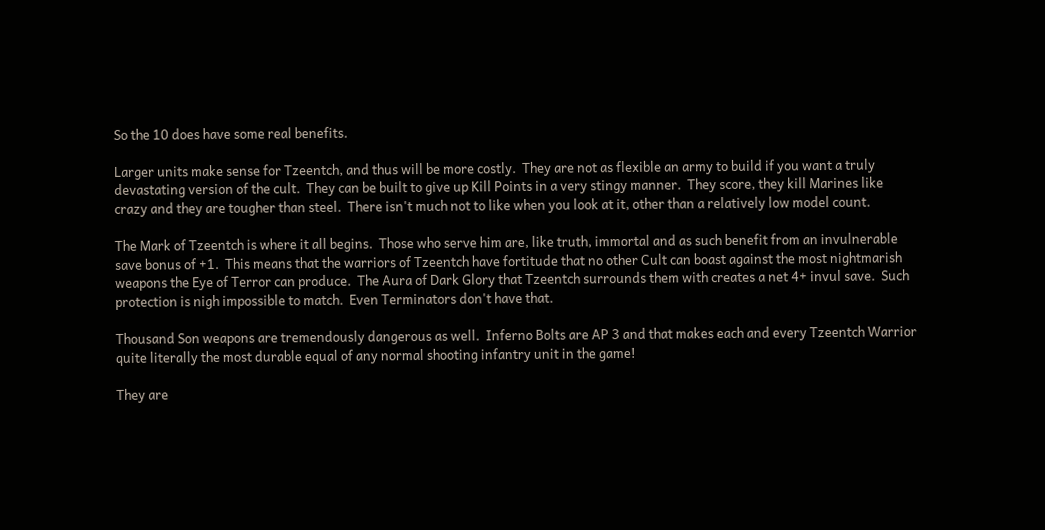So the 10 does have some real benefits.

Larger units make sense for Tzeentch, and thus will be more costly.  They are not as flexible an army to build if you want a truly devastating version of the cult.  They can be built to give up Kill Points in a very stingy manner.  They score, they kill Marines like crazy and they are tougher than steel.  There isn't much not to like when you look at it, other than a relatively low model count.

The Mark of Tzeentch is where it all begins.  Those who serve him are, like truth, immortal and as such benefit from an invulnerable save bonus of +1.  This means that the warriors of Tzeentch have fortitude that no other Cult can boast against the most nightmarish weapons the Eye of Terror can produce.  The Aura of Dark Glory that Tzeentch surrounds them with creates a net 4+ invul save.  Such protection is nigh impossible to match.  Even Terminators don't have that.

Thousand Son weapons are tremendously dangerous as well.  Inferno Bolts are AP 3 and that makes each and every Tzeentch Warrior quite literally the most durable equal of any normal shooting infantry unit in the game!

They are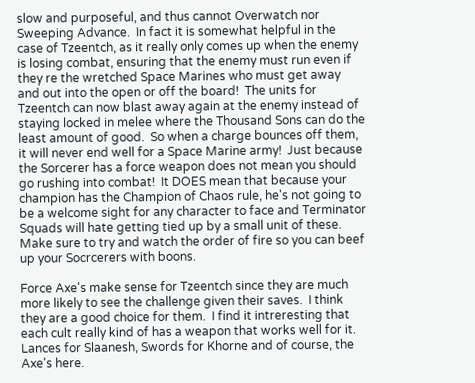slow and purposeful, and thus cannot Overwatch nor Sweeping Advance.  In fact it is somewhat helpful in the case of Tzeentch, as it really only comes up when the enemy is losing combat, ensuring that the enemy must run even if they re the wretched Space Marines who must get away and out into the open or off the board!  The units for Tzeentch can now blast away again at the enemy instead of staying locked in melee where the Thousand Sons can do the least amount of good.  So when a charge bounces off them, it will never end well for a Space Marine army!  Just because the Sorcerer has a force weapon does not mean you should go rushing into combat!  It DOES mean that because your champion has the Champion of Chaos rule, he's not going to be a welcome sight for any character to face and Terminator Squads will hate getting tied up by a small unit of these.  Make sure to try and watch the order of fire so you can beef up your Socrcerers with boons.

Force Axe's make sense for Tzeentch since they are much more likely to see the challenge given their saves.  I think they are a good choice for them.  I find it intreresting that each cult really kind of has a weapon that works well for it.  Lances for Slaanesh, Swords for Khorne and of course, the Axe's here.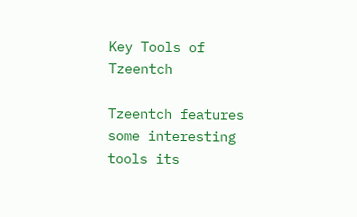Key Tools of Tzeentch

Tzeentch features some interesting tools its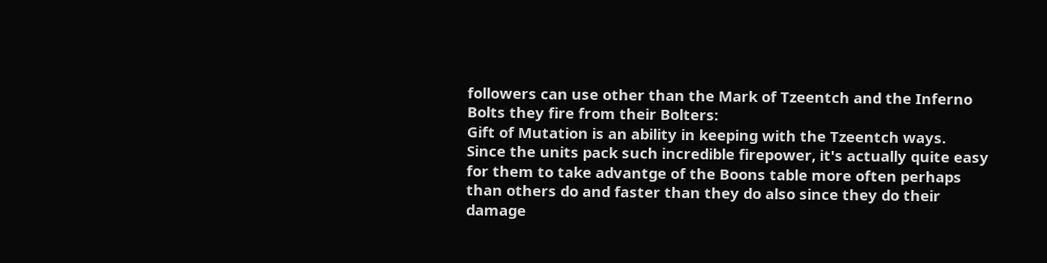followers can use other than the Mark of Tzeentch and the Inferno Bolts they fire from their Bolters:
Gift of Mutation is an ability in keeping with the Tzeentch ways.  Since the units pack such incredible firepower, it's actually quite easy for them to take advantge of the Boons table more often perhaps than others do and faster than they do also since they do their damage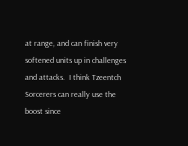at range, and can finish very softened units up in challenges and attacks.  I think Tzeentch Sorcerers can really use the boost since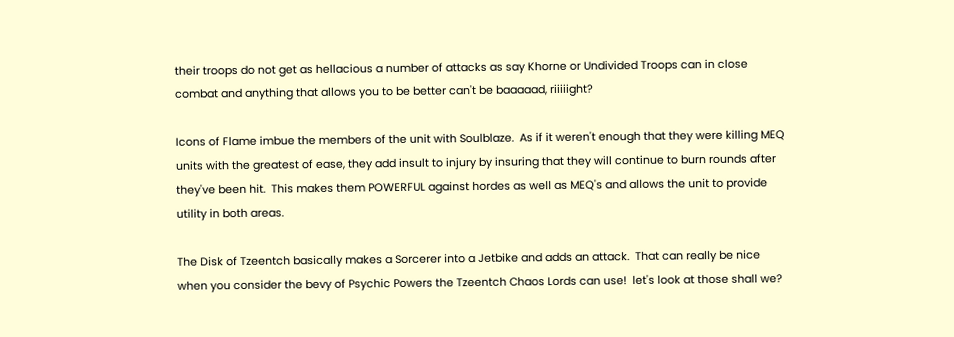their troops do not get as hellacious a number of attacks as say Khorne or Undivided Troops can in close combat and anything that allows you to be better can't be baaaaad, riiiiight?

Icons of Flame imbue the members of the unit with Soulblaze.  As if it weren't enough that they were killing MEQ units with the greatest of ease, they add insult to injury by insuring that they will continue to burn rounds after they've been hit.  This makes them POWERFUL against hordes as well as MEQ's and allows the unit to provide utility in both areas.

The Disk of Tzeentch basically makes a Sorcerer into a Jetbike and adds an attack.  That can really be nice when you consider the bevy of Psychic Powers the Tzeentch Chaos Lords can use!  let's look at those shall we?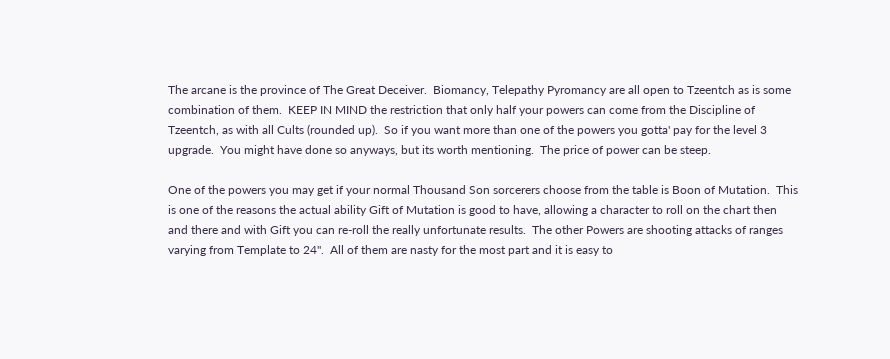The arcane is the province of The Great Deceiver.  Biomancy, Telepathy Pyromancy are all open to Tzeentch as is some combination of them.  KEEP IN MIND the restriction that only half your powers can come from the Discipline of Tzeentch, as with all Cults (rounded up).  So if you want more than one of the powers you gotta' pay for the level 3 upgrade.  You might have done so anyways, but its worth mentioning.  The price of power can be steep.

One of the powers you may get if your normal Thousand Son sorcerers choose from the table is Boon of Mutation.  This is one of the reasons the actual ability Gift of Mutation is good to have, allowing a character to roll on the chart then and there and with Gift you can re-roll the really unfortunate results.  The other Powers are shooting attacks of ranges varying from Template to 24".  All of them are nasty for the most part and it is easy to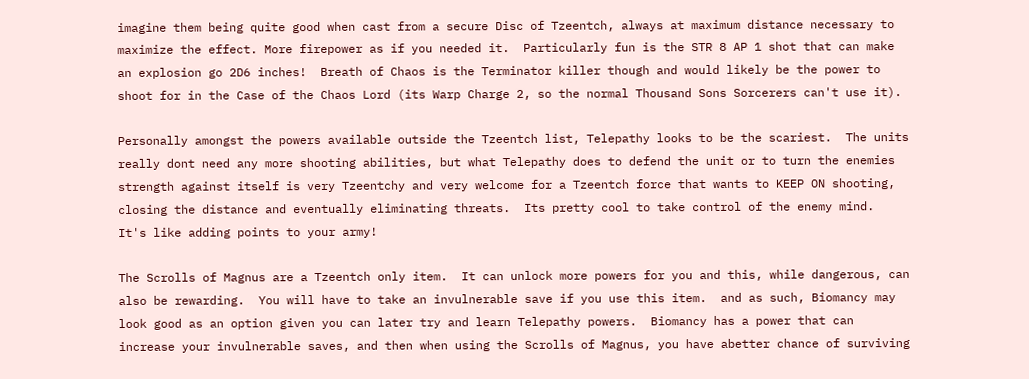imagine them being quite good when cast from a secure Disc of Tzeentch, always at maximum distance necessary to maximize the effect. More firepower as if you needed it.  Particularly fun is the STR 8 AP 1 shot that can make an explosion go 2D6 inches!  Breath of Chaos is the Terminator killer though and would likely be the power to shoot for in the Case of the Chaos Lord (its Warp Charge 2, so the normal Thousand Sons Sorcerers can't use it).

Personally amongst the powers available outside the Tzeentch list, Telepathy looks to be the scariest.  The units really dont need any more shooting abilities, but what Telepathy does to defend the unit or to turn the enemies strength against itself is very Tzeentchy and very welcome for a Tzeentch force that wants to KEEP ON shooting, closing the distance and eventually eliminating threats.  Its pretty cool to take control of the enemy mind.  It's like adding points to your army!

The Scrolls of Magnus are a Tzeentch only item.  It can unlock more powers for you and this, while dangerous, can also be rewarding.  You will have to take an invulnerable save if you use this item.  and as such, Biomancy may look good as an option given you can later try and learn Telepathy powers.  Biomancy has a power that can increase your invulnerable saves, and then when using the Scrolls of Magnus, you have abetter chance of surviving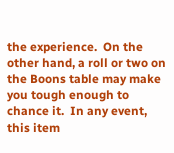the experience.  On the other hand, a roll or two on the Boons table may make you tough enough to chance it.  In any event, this item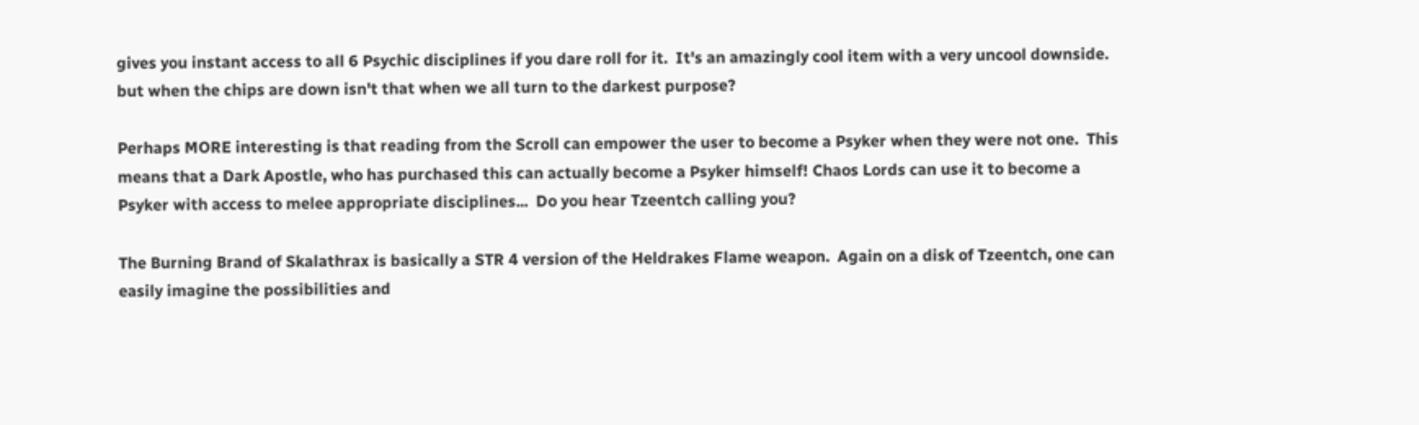gives you instant access to all 6 Psychic disciplines if you dare roll for it.  It's an amazingly cool item with a very uncool downside.  but when the chips are down isn't that when we all turn to the darkest purpose?

Perhaps MORE interesting is that reading from the Scroll can empower the user to become a Psyker when they were not one.  This means that a Dark Apostle, who has purchased this can actually become a Psyker himself! Chaos Lords can use it to become a Psyker with access to melee appropriate disciplines...  Do you hear Tzeentch calling you?

The Burning Brand of Skalathrax is basically a STR 4 version of the Heldrakes Flame weapon.  Again on a disk of Tzeentch, one can easily imagine the possibilities and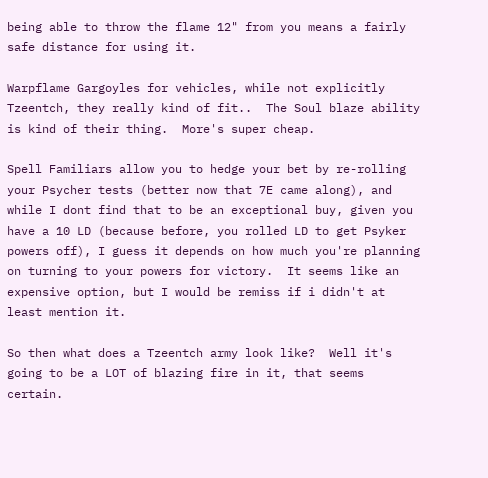being able to throw the flame 12" from you means a fairly safe distance for using it.

Warpflame Gargoyles for vehicles, while not explicitly Tzeentch, they really kind of fit..  The Soul blaze ability is kind of their thing.  More's super cheap.

Spell Familiars allow you to hedge your bet by re-rolling your Psycher tests (better now that 7E came along), and while I dont find that to be an exceptional buy, given you have a 10 LD (because before, you rolled LD to get Psyker powers off), I guess it depends on how much you're planning on turning to your powers for victory.  It seems like an expensive option, but I would be remiss if i didn't at least mention it.

So then what does a Tzeentch army look like?  Well it's going to be a LOT of blazing fire in it, that seems certain.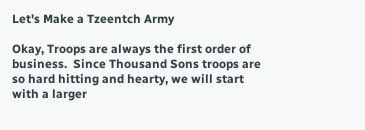Let's Make a Tzeentch Army

Okay, Troops are always the first order of business.  Since Thousand Sons troops are so hard hitting and hearty, we will start with a larger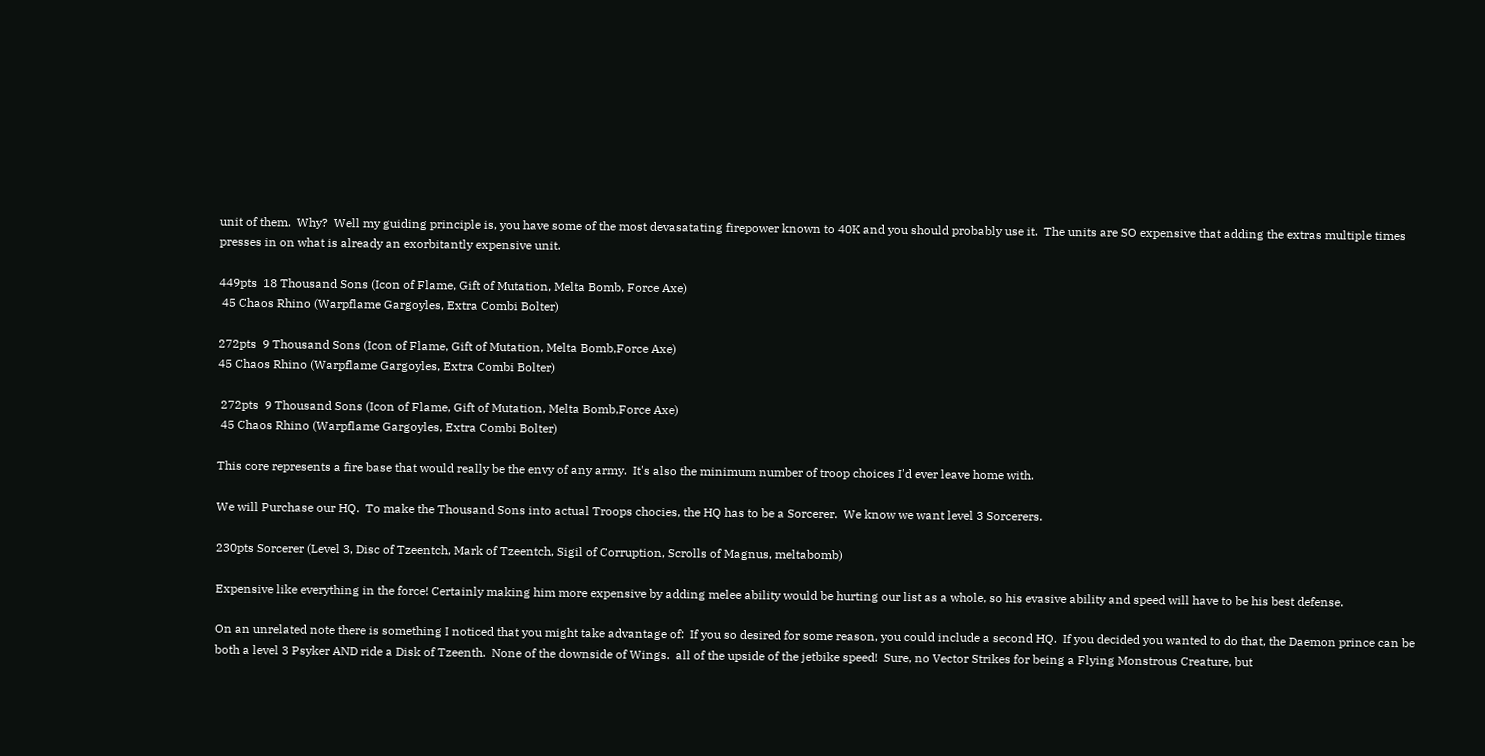unit of them.  Why?  Well my guiding principle is, you have some of the most devasatating firepower known to 40K and you should probably use it.  The units are SO expensive that adding the extras multiple times presses in on what is already an exorbitantly expensive unit.

449pts  18 Thousand Sons (Icon of Flame, Gift of Mutation, Melta Bomb, Force Axe)
 45 Chaos Rhino (Warpflame Gargoyles, Extra Combi Bolter)

272pts  9 Thousand Sons (Icon of Flame, Gift of Mutation, Melta Bomb,Force Axe)
45 Chaos Rhino (Warpflame Gargoyles, Extra Combi Bolter)

 272pts  9 Thousand Sons (Icon of Flame, Gift of Mutation, Melta Bomb,Force Axe)
 45 Chaos Rhino (Warpflame Gargoyles, Extra Combi Bolter)

This core represents a fire base that would really be the envy of any army.  It's also the minimum number of troop choices I'd ever leave home with.

We will Purchase our HQ.  To make the Thousand Sons into actual Troops chocies, the HQ has to be a Sorcerer.  We know we want level 3 Sorcerers.

230pts Sorcerer (Level 3, Disc of Tzeentch, Mark of Tzeentch, Sigil of Corruption, Scrolls of Magnus, meltabomb)

Expensive like everything in the force! Certainly making him more expensive by adding melee ability would be hurting our list as a whole, so his evasive ability and speed will have to be his best defense.

On an unrelated note there is something I noticed that you might take advantage of:  If you so desired for some reason, you could include a second HQ.  If you decided you wanted to do that, the Daemon prince can be both a level 3 Psyker AND ride a Disk of Tzeenth.  None of the downside of Wings.  all of the upside of the jetbike speed!  Sure, no Vector Strikes for being a Flying Monstrous Creature, but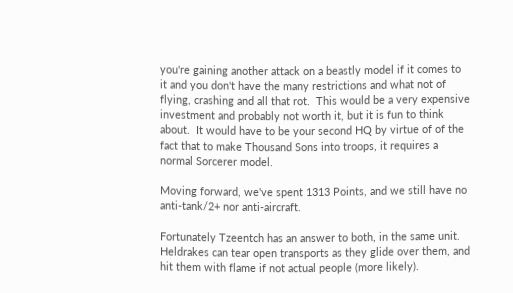you're gaining another attack on a beastly model if it comes to it and you don't have the many restrictions and what not of flying, crashing and all that rot.  This would be a very expensive investment and probably not worth it, but it is fun to think about.  It would have to be your second HQ by virtue of of the fact that to make Thousand Sons into troops, it requires a normal Sorcerer model.

Moving forward, we've spent 1313 Points, and we still have no anti-tank/2+ nor anti-aircraft.

Fortunately Tzeentch has an answer to both, in the same unit.  Heldrakes can tear open transports as they glide over them, and hit them with flame if not actual people (more likely).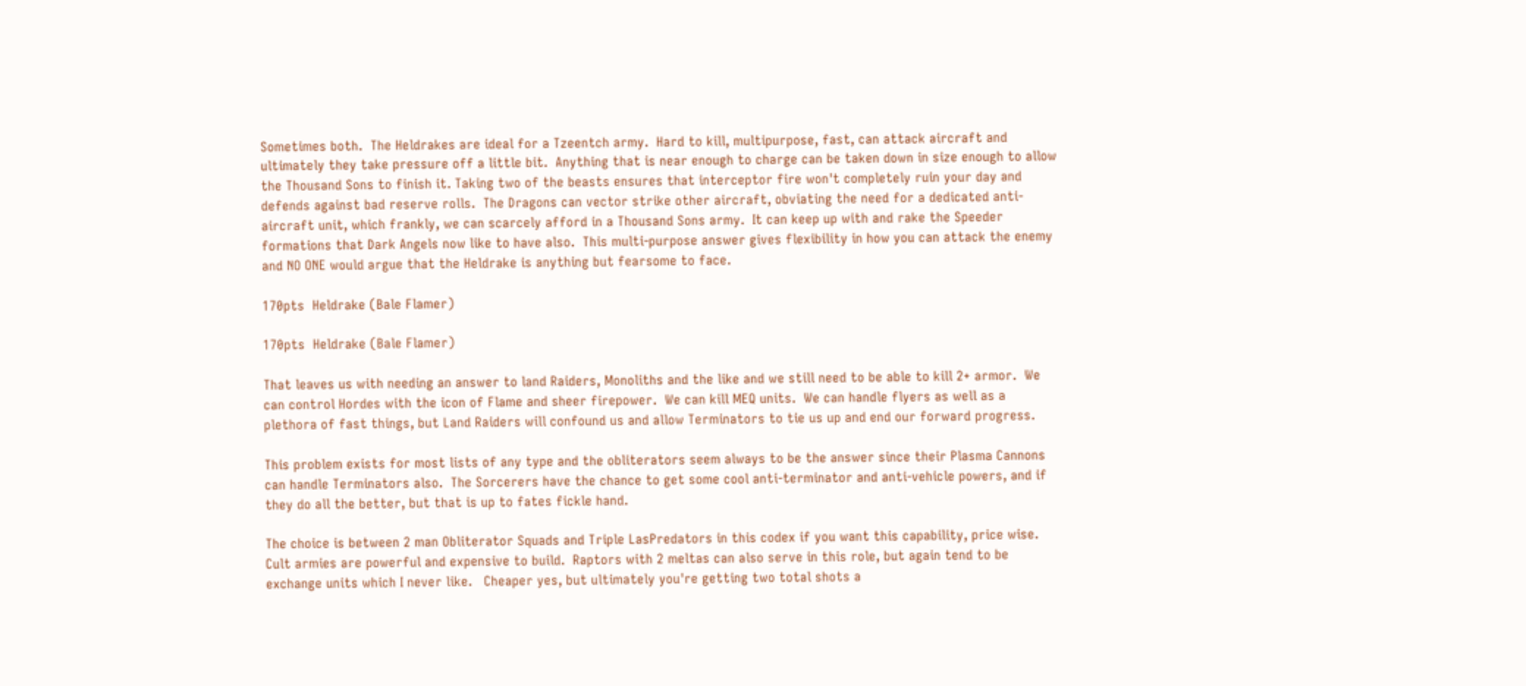Sometimes both.  The Heldrakes are ideal for a Tzeentch army.  Hard to kill, multipurpose, fast, can attack aircraft and ultimately they take pressure off a little bit.  Anything that is near enough to charge can be taken down in size enough to allow the Thousand Sons to finish it. Taking two of the beasts ensures that interceptor fire won't completely ruin your day and defends against bad reserve rolls.  The Dragons can vector strike other aircraft, obviating the need for a dedicated anti-aircraft unit, which frankly, we can scarcely afford in a Thousand Sons army.  It can keep up with and rake the Speeder formations that Dark Angels now like to have also.  This multi-purpose answer gives flexibility in how you can attack the enemy and NO ONE would argue that the Heldrake is anything but fearsome to face.

170pts  Heldrake (Bale Flamer)

170pts  Heldrake (Bale Flamer)

That leaves us with needing an answer to land Raiders, Monoliths and the like and we still need to be able to kill 2+ armor.  We can control Hordes with the icon of Flame and sheer firepower.  We can kill MEQ units.  We can handle flyers as well as a plethora of fast things, but Land Raiders will confound us and allow Terminators to tie us up and end our forward progress.

This problem exists for most lists of any type and the obliterators seem always to be the answer since their Plasma Cannons can handle Terminators also.  The Sorcerers have the chance to get some cool anti-terminator and anti-vehicle powers, and if they do all the better, but that is up to fates fickle hand.

The choice is between 2 man Obliterator Squads and Triple LasPredators in this codex if you want this capability, price wise.  Cult armies are powerful and expensive to build.  Raptors with 2 meltas can also serve in this role, but again tend to be exchange units which I never like.   Cheaper yes, but ultimately you're getting two total shots a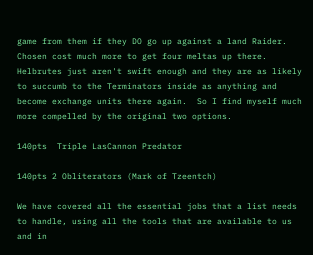game from them if they DO go up against a land Raider.  Chosen cost much more to get four meltas up there.  Helbrutes just aren't swift enough and they are as likely to succumb to the Terminators inside as anything and become exchange units there again.  So I find myself much more compelled by the original two options.

140pts  Triple LasCannon Predator

140pts 2 Obliterators (Mark of Tzeentch)

We have covered all the essential jobs that a list needs to handle, using all the tools that are available to us and in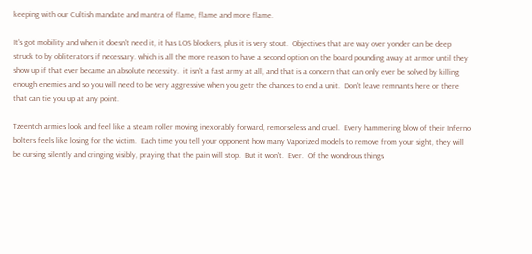keeping with our Cultish mandate and mantra of flame, flame and more flame.

It's got mobility and when it doesn't need it, it has LOS blockers, plus it is very stout.  Objectives that are way over yonder can be deep struck to by obliterators if necessary. which is all the more reason to have a second option on the board pounding away at armor until they show up if that ever became an absolute necessity.  it isn't a fast army at all, and that is a concern that can only ever be solved by killing enough enemies and so you will need to be very aggressive when you getr the chances to end a unit.  Don't leave remnants here or there that can tie you up at any point.

Tzeentch armies look and feel like a steam roller moving inexorably forward, remorseless and cruel.  Every hammering blow of their Inferno bolters feels like losing for the victim.  Each time you tell your opponent how many Vaporized models to remove from your sight, they will be cursing silently and cringing visibly, praying that the pain will stop.  But it won't.  Ever.  Of the wondrous things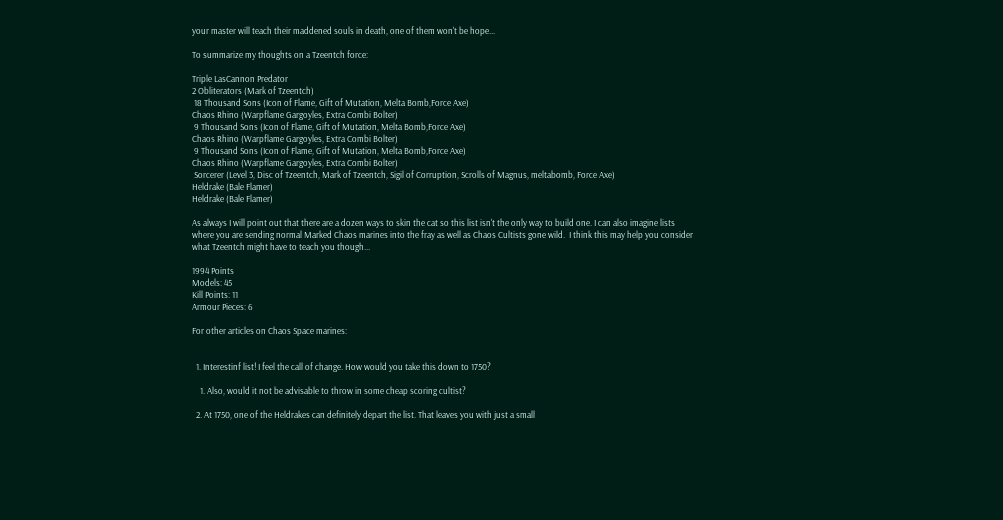your master will teach their maddened souls in death, one of them won't be hope...

To summarize my thoughts on a Tzeentch force:

Triple LasCannon Predator
2 Obliterators (Mark of Tzeentch)
 18 Thousand Sons (Icon of Flame, Gift of Mutation, Melta Bomb,Force Axe)
Chaos Rhino (Warpflame Gargoyles, Extra Combi Bolter)
 9 Thousand Sons (Icon of Flame, Gift of Mutation, Melta Bomb,Force Axe)
Chaos Rhino (Warpflame Gargoyles, Extra Combi Bolter)
 9 Thousand Sons (Icon of Flame, Gift of Mutation, Melta Bomb,Force Axe)
Chaos Rhino (Warpflame Gargoyles, Extra Combi Bolter)
 Sorcerer (Level 3, Disc of Tzeentch, Mark of Tzeentch, Sigil of Corruption, Scrolls of Magnus, meltabomb, Force Axe)
Heldrake (Bale Flamer)
Heldrake (Bale Flamer)

As always I will point out that there are a dozen ways to skin the cat so this list isn't the only way to build one. I can also imagine lists where you are sending normal Marked Chaos marines into the fray as well as Chaos Cultists gone wild.  I think this may help you consider what Tzeentch might have to teach you though...

1994 Points
Models: 45
Kill Points: 11
Armour Pieces: 6

For other articles on Chaos Space marines:


  1. Interestinf list! I feel the call of change. How would you take this down to 1750?

    1. Also, would it not be advisable to throw in some cheap scoring cultist?

  2. At 1750, one of the Heldrakes can definitely depart the list. That leaves you with just a small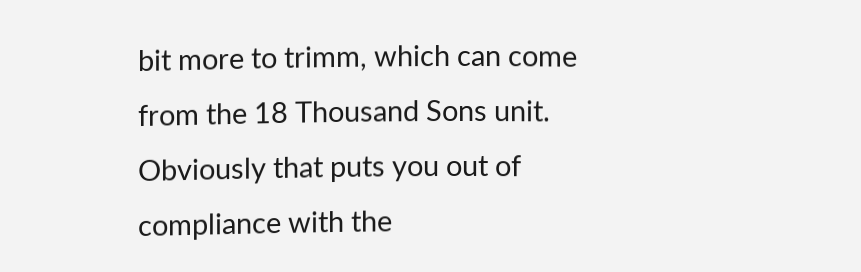bit more to trimm, which can come from the 18 Thousand Sons unit. Obviously that puts you out of compliance with the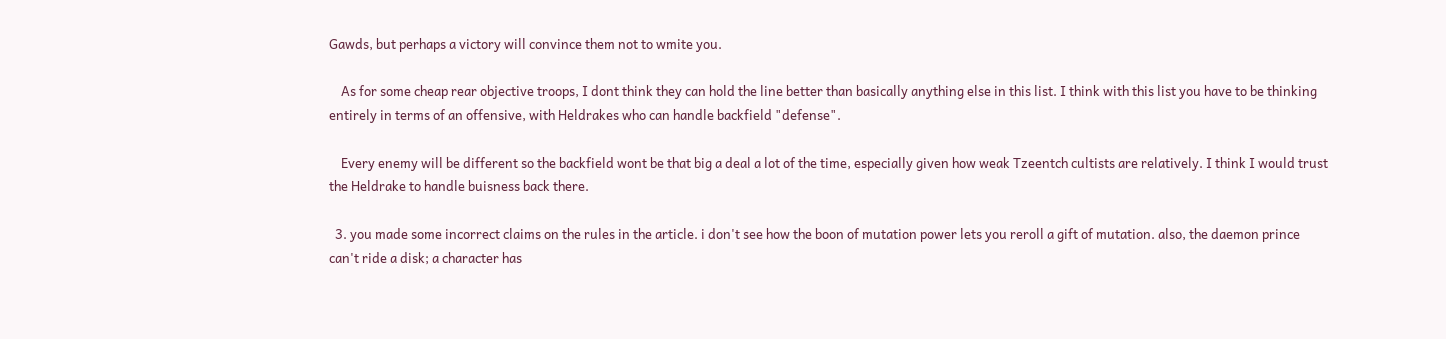Gawds, but perhaps a victory will convince them not to wmite you.

    As for some cheap rear objective troops, I dont think they can hold the line better than basically anything else in this list. I think with this list you have to be thinking entirely in terms of an offensive, with Heldrakes who can handle backfield "defense".

    Every enemy will be different so the backfield wont be that big a deal a lot of the time, especially given how weak Tzeentch cultists are relatively. I think I would trust the Heldrake to handle buisness back there.

  3. you made some incorrect claims on the rules in the article. i don't see how the boon of mutation power lets you reroll a gift of mutation. also, the daemon prince can't ride a disk; a character has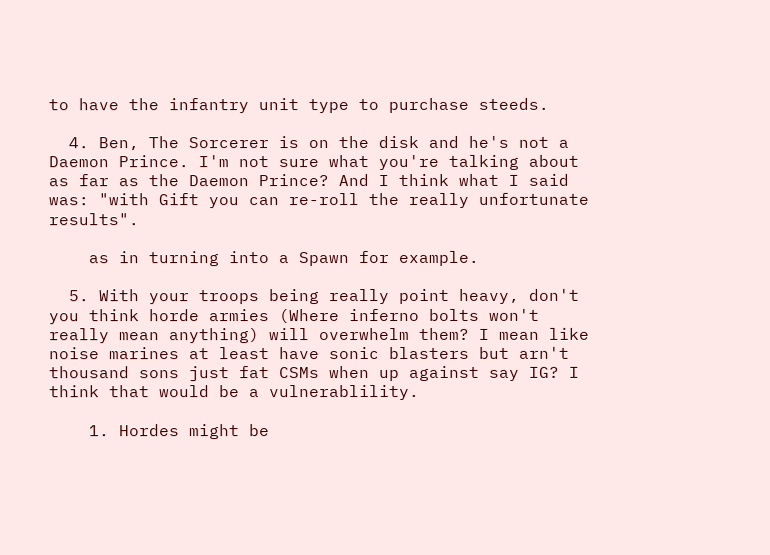to have the infantry unit type to purchase steeds.

  4. Ben, The Sorcerer is on the disk and he's not a Daemon Prince. I'm not sure what you're talking about as far as the Daemon Prince? And I think what I said was: "with Gift you can re-roll the really unfortunate results".

    as in turning into a Spawn for example.

  5. With your troops being really point heavy, don't you think horde armies (Where inferno bolts won't really mean anything) will overwhelm them? I mean like noise marines at least have sonic blasters but arn't thousand sons just fat CSMs when up against say IG? I think that would be a vulnerablility.

    1. Hordes might be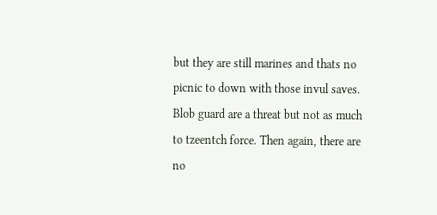but they are still marines and thats no picnic to down with those invul saves. Blob guard are a threat but not as much to tzeentch force. Then again, there are no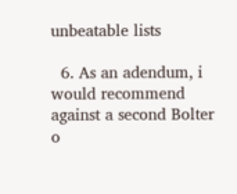unbeatable lists

  6. As an adendum, i would recommend against a second Bolter o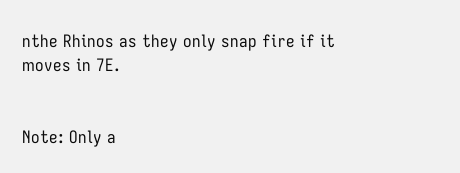nthe Rhinos as they only snap fire if it moves in 7E.


Note: Only a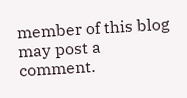member of this blog may post a comment.